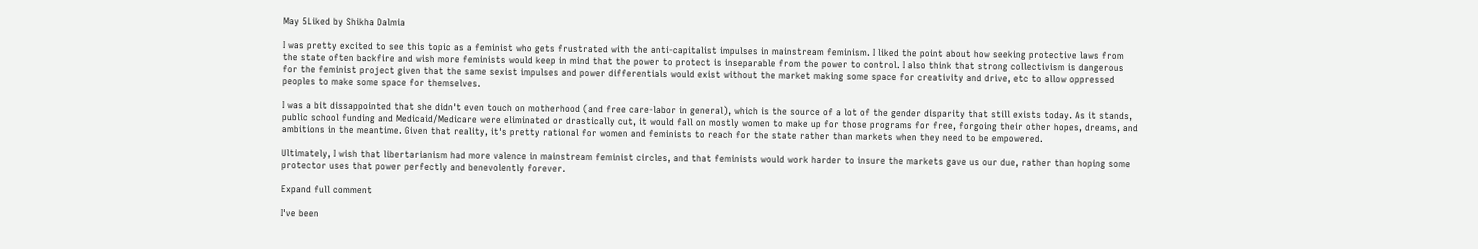May 5Liked by Shikha Dalmia

I was pretty excited to see this topic as a feminist who gets frustrated with the anti-capitalist impulses in mainstream feminism. I liked the point about how seeking protective laws from the state often backfire and wish more feminists would keep in mind that the power to protect is inseparable from the power to control. I also think that strong collectivism is dangerous for the feminist project given that the same sexist impulses and power differentials would exist without the market making some space for creativity and drive, etc to allow oppressed peoples to make some space for themselves.

I was a bit dissappointed that she didn't even touch on motherhood (and free care-labor in general), which is the source of a lot of the gender disparity that still exists today. As it stands, public school funding and Medicaid/Medicare were eliminated or drastically cut, it would fall on mostly women to make up for those programs for free, forgoing their other hopes, dreams, and ambitions in the meantime. Given that reality, it's pretty rational for women and feminists to reach for the state rather than markets when they need to be empowered.

Ultimately, I wish that libertarianism had more valence in mainstream feminist circles, and that feminists would work harder to insure the markets gave us our due, rather than hoping some protector uses that power perfectly and benevolently forever.

Expand full comment

I've been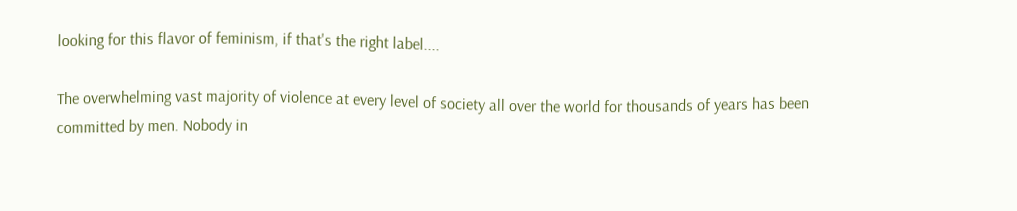looking for this flavor of feminism, if that's the right label....

The overwhelming vast majority of violence at every level of society all over the world for thousands of years has been committed by men. Nobody in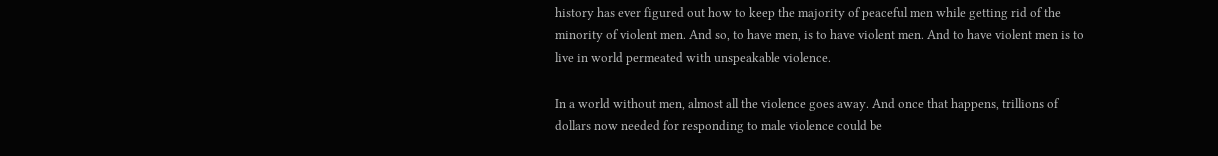history has ever figured out how to keep the majority of peaceful men while getting rid of the minority of violent men. And so, to have men, is to have violent men. And to have violent men is to live in world permeated with unspeakable violence.

In a world without men, almost all the violence goes away. And once that happens, trillions of dollars now needed for responding to male violence could be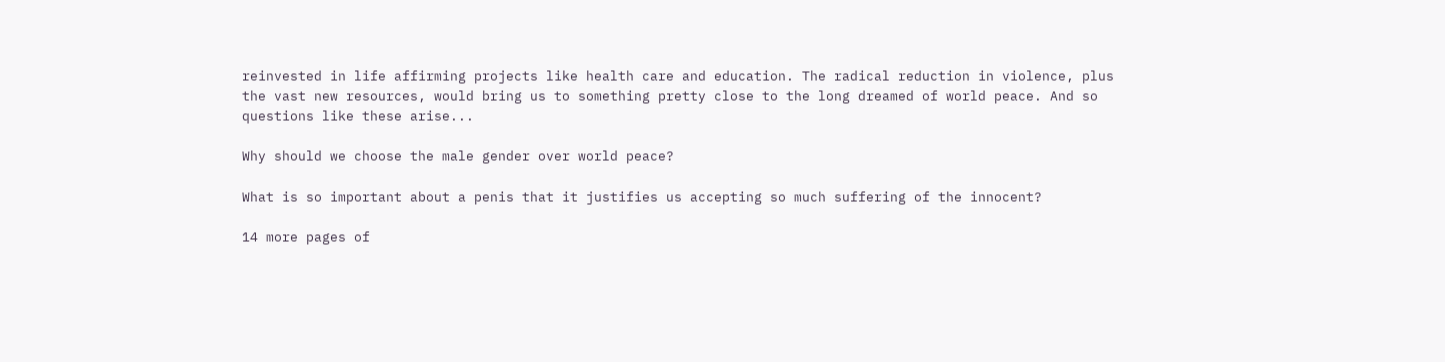reinvested in life affirming projects like health care and education. The radical reduction in violence, plus the vast new resources, would bring us to something pretty close to the long dreamed of world peace. And so questions like these arise...

Why should we choose the male gender over world peace?

What is so important about a penis that it justifies us accepting so much suffering of the innocent?

14 more pages of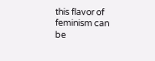this flavor of feminism can be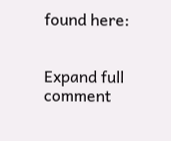found here:


Expand full comment